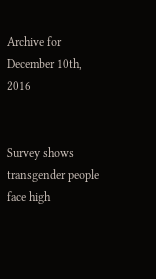Archive for December 10th, 2016


Survey shows transgender people face high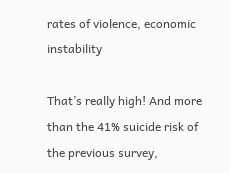rates of violence, economic instability

That’s really high! And more than the 41% suicide risk of the previous survey,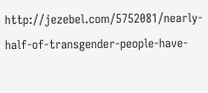http://jezebel.com/5752081/nearly-half-of-transgender-people-have-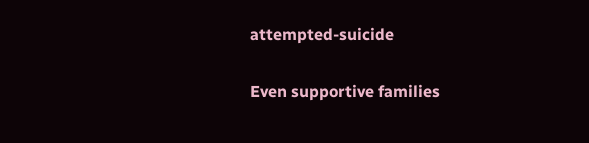attempted-suicide

Even supportive families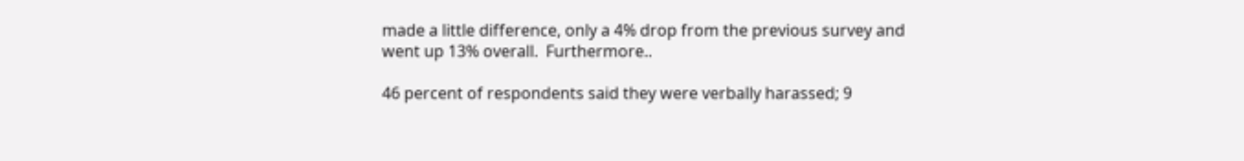made a little difference, only a 4% drop from the previous survey and went up 13% overall.  Furthermore..

46 percent of respondents said they were verbally harassed; 9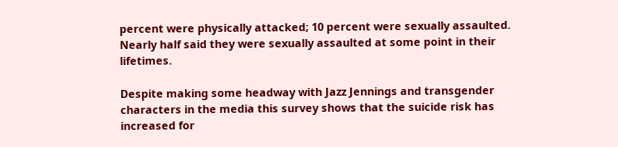percent were physically attacked; 10 percent were sexually assaulted. Nearly half said they were sexually assaulted at some point in their lifetimes.

Despite making some headway with Jazz Jennings and transgender characters in the media this survey shows that the suicide risk has increased for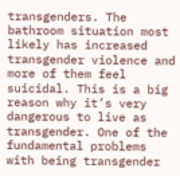transgenders. The bathroom situation most likely has increased transgender violence and more of them feel suicidal. This is a big reason why it’s very dangerous to live as transgender. One of the fundamental problems with being transgender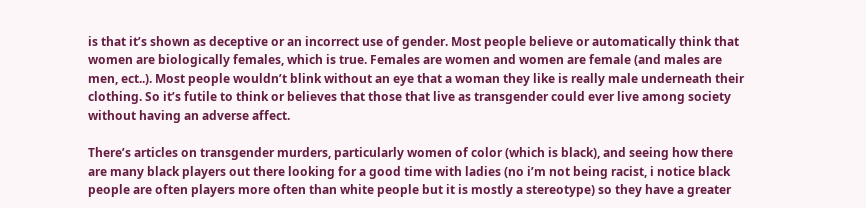is that it’s shown as deceptive or an incorrect use of gender. Most people believe or automatically think that women are biologically females, which is true. Females are women and women are female (and males are men, ect..). Most people wouldn’t blink without an eye that a woman they like is really male underneath their clothing. So it’s futile to think or believes that those that live as transgender could ever live among society without having an adverse affect.

There’s articles on transgender murders, particularly women of color (which is black), and seeing how there are many black players out there looking for a good time with ladies (no i’m not being racist, i notice black people are often players more often than white people but it is mostly a stereotype) so they have a greater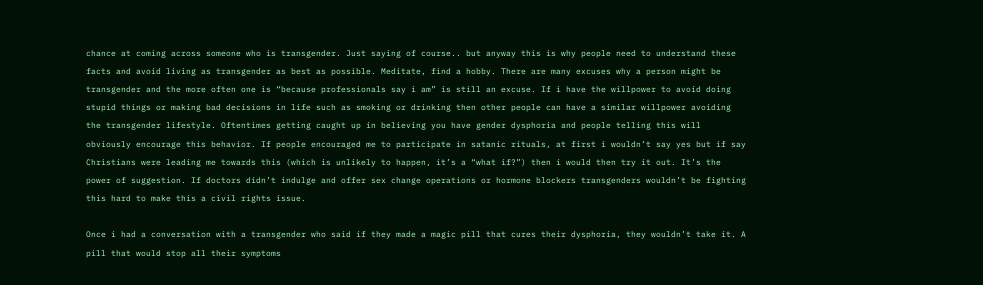chance at coming across someone who is transgender. Just saying of course.. but anyway this is why people need to understand these facts and avoid living as transgender as best as possible. Meditate, find a hobby. There are many excuses why a person might be transgender and the more often one is “because professionals say i am” is still an excuse. If i have the willpower to avoid doing stupid things or making bad decisions in life such as smoking or drinking then other people can have a similar willpower avoiding the transgender lifestyle. Oftentimes getting caught up in believing you have gender dysphoria and people telling this will obviously encourage this behavior. If people encouraged me to participate in satanic rituals, at first i wouldn’t say yes but if say Christians were leading me towards this (which is unlikely to happen, it’s a “what if?”) then i would then try it out. It’s the power of suggestion. If doctors didn’t indulge and offer sex change operations or hormone blockers transgenders wouldn’t be fighting this hard to make this a civil rights issue.

Once i had a conversation with a transgender who said if they made a magic pill that cures their dysphoria, they wouldn’t take it. A pill that would stop all their symptoms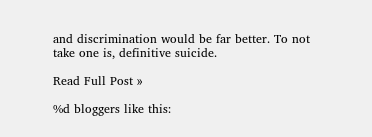and discrimination would be far better. To not take one is, definitive suicide.

Read Full Post »

%d bloggers like this: